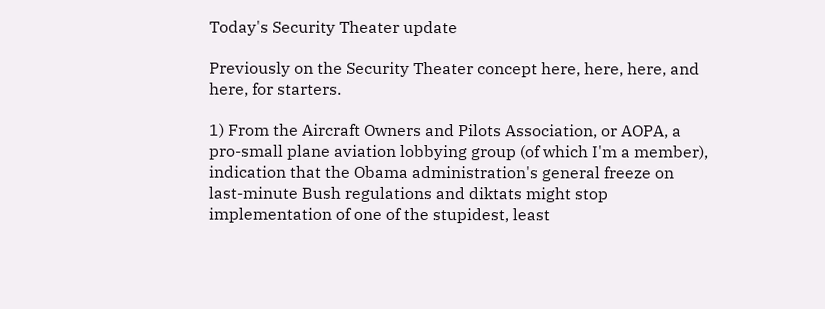Today's Security Theater update

Previously on the Security Theater concept here, here, here, and here, for starters.

1) From the Aircraft Owners and Pilots Association, or AOPA, a pro-small plane aviation lobbying group (of which I'm a member),  indication that the Obama administration's general freeze on last-minute Bush regulations and diktats might stop implementation of one of the stupidest, least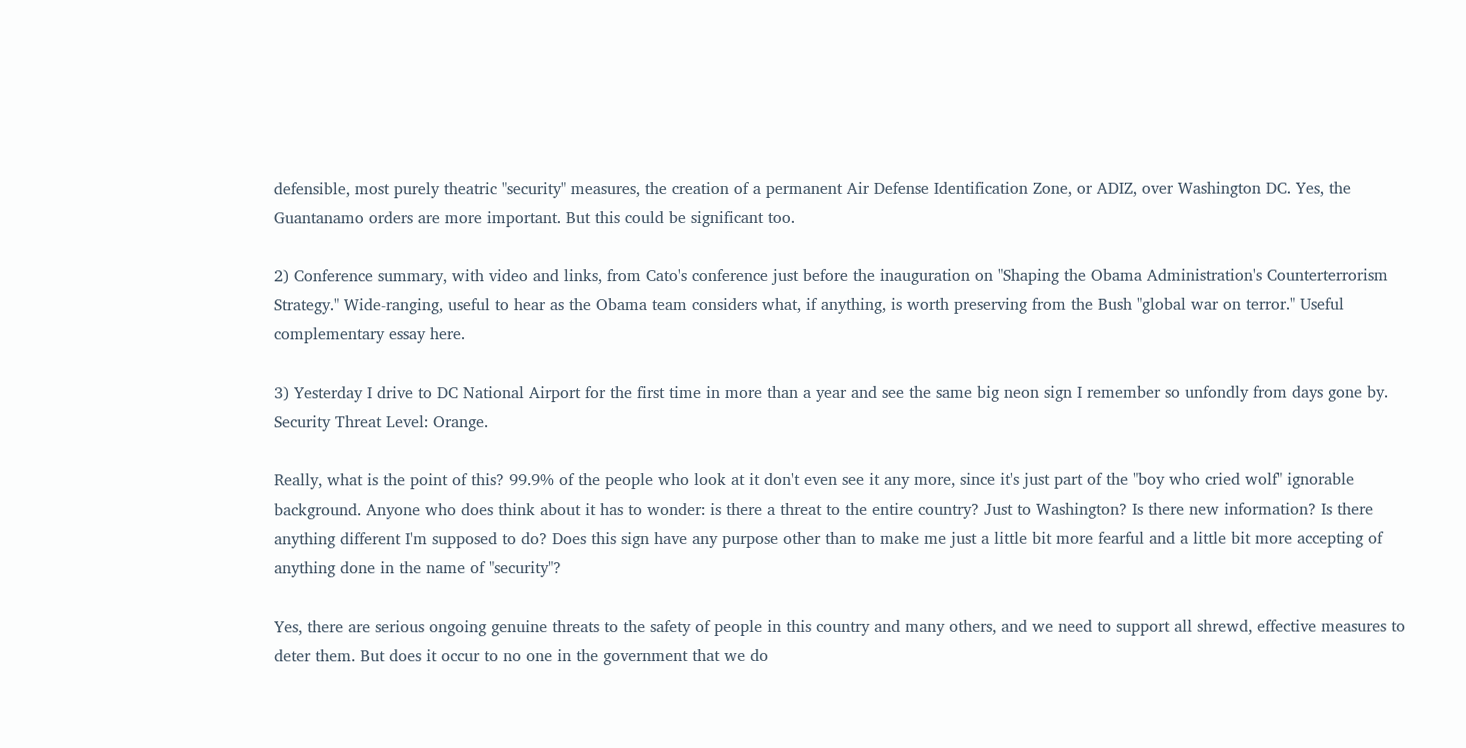defensible, most purely theatric "security" measures, the creation of a permanent Air Defense Identification Zone, or ADIZ, over Washington DC. Yes, the Guantanamo orders are more important. But this could be significant too.

2) Conference summary, with video and links, from Cato's conference just before the inauguration on "Shaping the Obama Administration's Counterterrorism Strategy." Wide-ranging, useful to hear as the Obama team considers what, if anything, is worth preserving from the Bush "global war on terror." Useful complementary essay here.

3) Yesterday I drive to DC National Airport for the first time in more than a year and see the same big neon sign I remember so unfondly from days gone by.  Security Threat Level: Orange.

Really, what is the point of this? 99.9% of the people who look at it don't even see it any more, since it's just part of the "boy who cried wolf" ignorable background. Anyone who does think about it has to wonder: is there a threat to the entire country? Just to Washington? Is there new information? Is there anything different I'm supposed to do? Does this sign have any purpose other than to make me just a little bit more fearful and a little bit more accepting of anything done in the name of "security"?

Yes, there are serious ongoing genuine threats to the safety of people in this country and many others, and we need to support all shrewd, effective measures to deter them. But does it occur to no one in the government that we do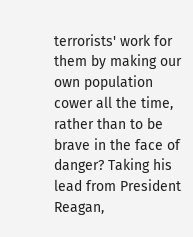terrorists' work for them by making our own population cower all the time, rather than to be brave in the face of danger? Taking his lead from President Reagan,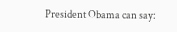President Obama can say: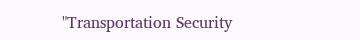"Transportation Security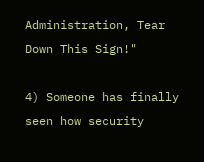Administration, Tear Down This Sign!"

4) Someone has finally seen how security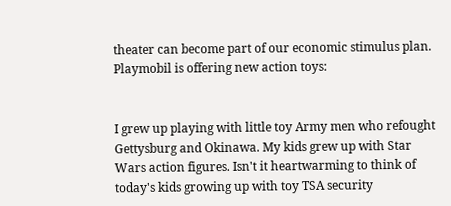theater can become part of our economic stimulus plan. Playmobil is offering new action toys:


I grew up playing with little toy Army men who refought Gettysburg and Okinawa. My kids grew up with Star Wars action figures. Isn't it heartwarming to think of today's kids growing up with toy TSA security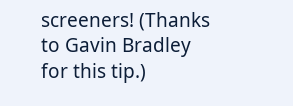screeners! (Thanks to Gavin Bradley for this tip.)